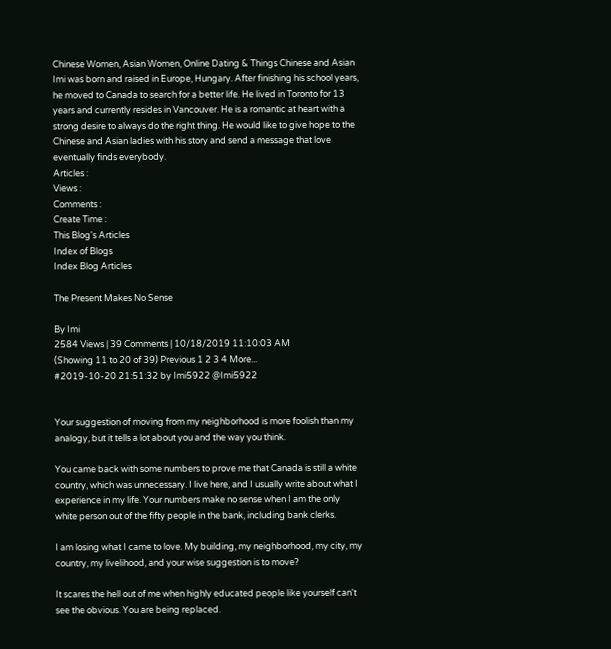Chinese Women, Asian Women, Online Dating & Things Chinese and Asian
Imi was born and raised in Europe, Hungary. After finishing his school years, he moved to Canada to search for a better life. He lived in Toronto for 13 years and currently resides in Vancouver. He is a romantic at heart with a strong desire to always do the right thing. He would like to give hope to the Chinese and Asian ladies with his story and send a message that love eventually finds everybody.
Articles :
Views :
Comments :
Create Time :
This Blog's Articles
Index of Blogs
Index Blog Articles

The Present Makes No Sense

By Imi
2584 Views | 39 Comments | 10/18/2019 11:10:03 AM
(Showing 11 to 20 of 39) Previous 1 2 3 4 More...
#2019-10-20 21:51:32 by Imi5922 @Imi5922


Your suggestion of moving from my neighborhood is more foolish than my analogy, but it tells a lot about you and the way you think.

You came back with some numbers to prove me that Canada is still a white country, which was unnecessary. I live here, and I usually write about what I experience in my life. Your numbers make no sense when I am the only white person out of the fifty people in the bank, including bank clerks.

I am losing what I came to love. My building, my neighborhood, my city, my country, my livelihood, and your wise suggestion is to move?

It scares the hell out of me when highly educated people like yourself can't see the obvious. You are being replaced.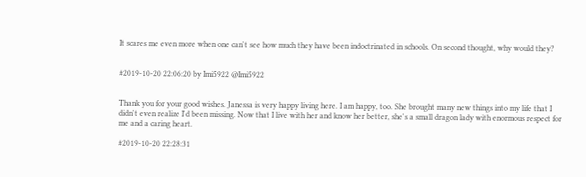It scares me even more when one can't see how much they have been indoctrinated in schools. On second thought, why would they?


#2019-10-20 22:06:20 by Imi5922 @Imi5922


Thank you for your good wishes. Janessa is very happy living here. I am happy, too. She brought many new things into my life that I didn't even realize I'd been missing. Now that I live with her and know her better, she's a small dragon lady with enormous respect for me and a caring heart.

#2019-10-20 22:28:31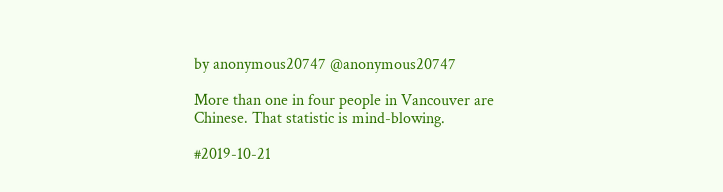by anonymous20747 @anonymous20747

More than one in four people in Vancouver are Chinese. That statistic is mind-blowing.

#2019-10-21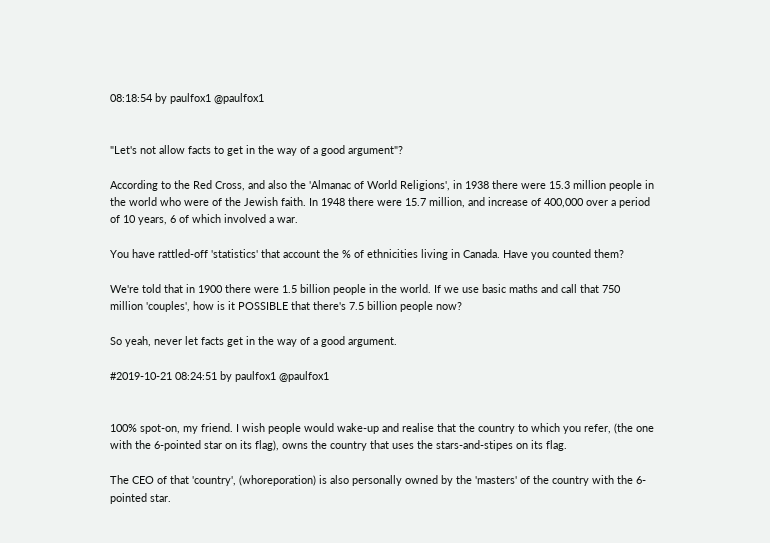08:18:54 by paulfox1 @paulfox1


"Let's not allow facts to get in the way of a good argument"?

According to the Red Cross, and also the 'Almanac of World Religions', in 1938 there were 15.3 million people in the world who were of the Jewish faith. In 1948 there were 15.7 million, and increase of 400,000 over a period of 10 years, 6 of which involved a war.

You have rattled-off 'statistics' that account the % of ethnicities living in Canada. Have you counted them?

We're told that in 1900 there were 1.5 billion people in the world. If we use basic maths and call that 750 million 'couples', how is it POSSIBLE that there's 7.5 billion people now?

So yeah, never let facts get in the way of a good argument.

#2019-10-21 08:24:51 by paulfox1 @paulfox1


100% spot-on, my friend. I wish people would wake-up and realise that the country to which you refer, (the one with the 6-pointed star on its flag), owns the country that uses the stars-and-stipes on its flag.

The CEO of that 'country', (whoreporation) is also personally owned by the 'masters' of the country with the 6-pointed star.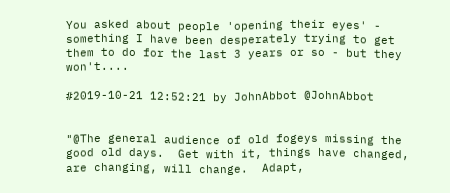You asked about people 'opening their eyes' - something I have been desperately trying to get them to do for the last 3 years or so - but they won't....

#2019-10-21 12:52:21 by JohnAbbot @JohnAbbot


"@The general audience of old fogeys missing the good old days.  Get with it, things have changed, are changing, will change.  Adapt,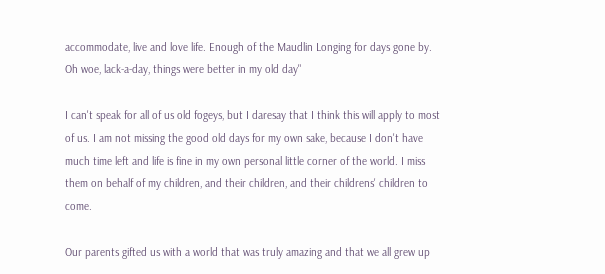accommodate, live and love life. Enough of the Maudlin Longing for days gone by.  Oh woe, lack-a-day, things were better in my old day"

I can't speak for all of us old fogeys, but I daresay that I think this will apply to most of us. I am not missing the good old days for my own sake, because I don't have much time left and life is fine in my own personal little corner of the world. I miss them on behalf of my children, and their children, and their childrens' children to come.

Our parents gifted us with a world that was truly amazing and that we all grew up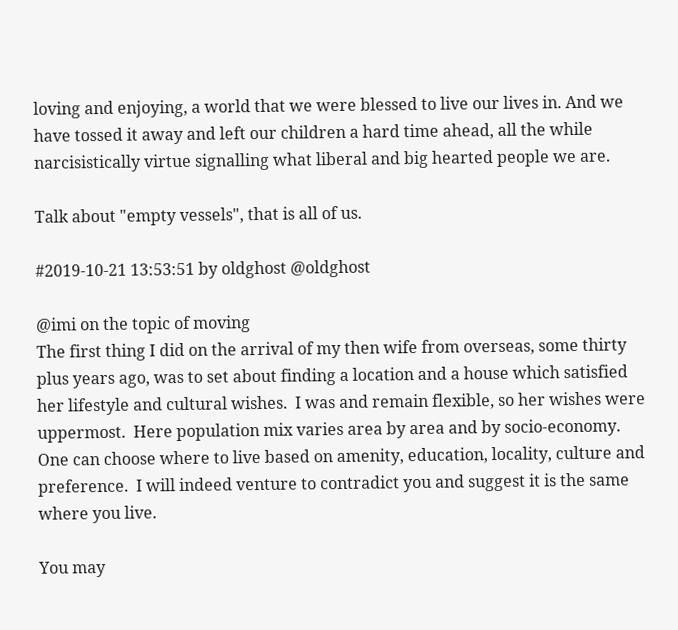loving and enjoying, a world that we were blessed to live our lives in. And we have tossed it away and left our children a hard time ahead, all the while narcisistically virtue signalling what liberal and big hearted people we are.

Talk about "empty vessels", that is all of us.

#2019-10-21 13:53:51 by oldghost @oldghost

@imi on the topic of moving
The first thing I did on the arrival of my then wife from overseas, some thirty plus years ago, was to set about finding a location and a house which satisfied her lifestyle and cultural wishes.  I was and remain flexible, so her wishes were uppermost.  Here population mix varies area by area and by socio-economy.  One can choose where to live based on amenity, education, locality, culture and preference.  I will indeed venture to contradict you and suggest it is the same where you live.

You may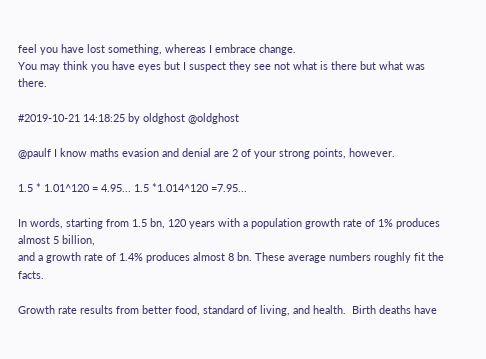feel you have lost something, whereas I embrace change.
You may think you have eyes but I suspect they see not what is there but what was there.

#2019-10-21 14:18:25 by oldghost @oldghost

@paulf I know maths evasion and denial are 2 of your strong points, however.

1.5 * 1.01^120 = 4.95... 1.5 *1.014^120 =7.95...

In words, starting from 1.5 bn, 120 years with a population growth rate of 1% produces almost 5 billion,
and a growth rate of 1.4% produces almost 8 bn. These average numbers roughly fit the facts.

Growth rate results from better food, standard of living, and health.  Birth deaths have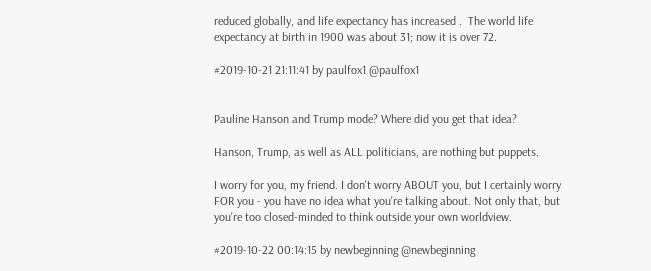reduced globally, and life expectancy has increased .  The world life expectancy at birth in 1900 was about 31; now it is over 72.

#2019-10-21 21:11:41 by paulfox1 @paulfox1


Pauline Hanson and Trump mode? Where did you get that idea?

Hanson, Trump, as well as ALL politicians, are nothing but puppets.

I worry for you, my friend. I don't worry ABOUT you, but I certainly worry FOR you - you have no idea what you're talking about. Not only that, but you're too closed-minded to think outside your own worldview.

#2019-10-22 00:14:15 by newbeginning @newbeginning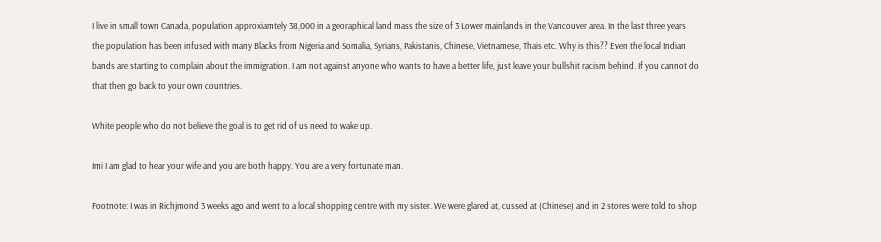I live in small town Canada, population approxiamtely 38,000 in a georaphical land mass the size of 3 Lower mainlands in the Vancouver area. In the last three years the population has been infused with many Blacks from Nigeria and Somalia, Syrians, Pakistanis, Chinese, Vietnamese, Thais etc. Why is this?? Even the local Indian bands are starting to complain about the immigration. I am not against anyone who wants to have a better life, just leave your bullshit racism behind. If you cannot do that then go back to your own countries.

White people who do not believe the goal is to get rid of us need to wake up.

Imi I am glad to hear your wife and you are both happy. You are a very fortunate man.

Footnote: I was in Richjmond 3 weeks ago and went to a local shopping centre with my sister. We were glared at, cussed at (Chinese) and in 2 stores were told to shop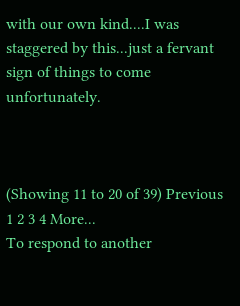with our own kind....I was staggered by this...just a fervant sign of things to come unfortunately.



(Showing 11 to 20 of 39) Previous 1 2 3 4 More...
To respond to another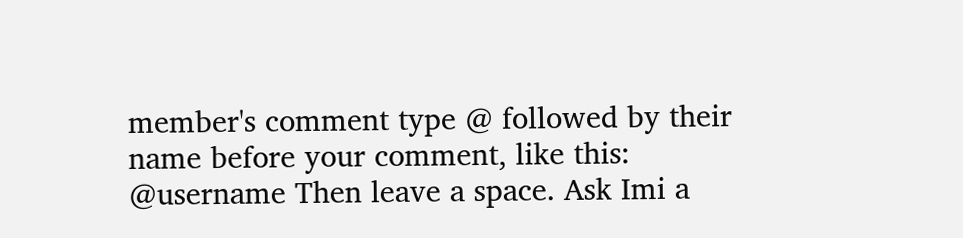member's comment type @ followed by their name before your comment, like this: @username Then leave a space. Ask Imi a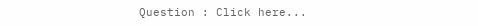Question : Click here...